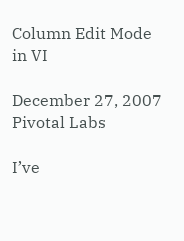Column Edit Mode in VI

December 27, 2007 Pivotal Labs

I’ve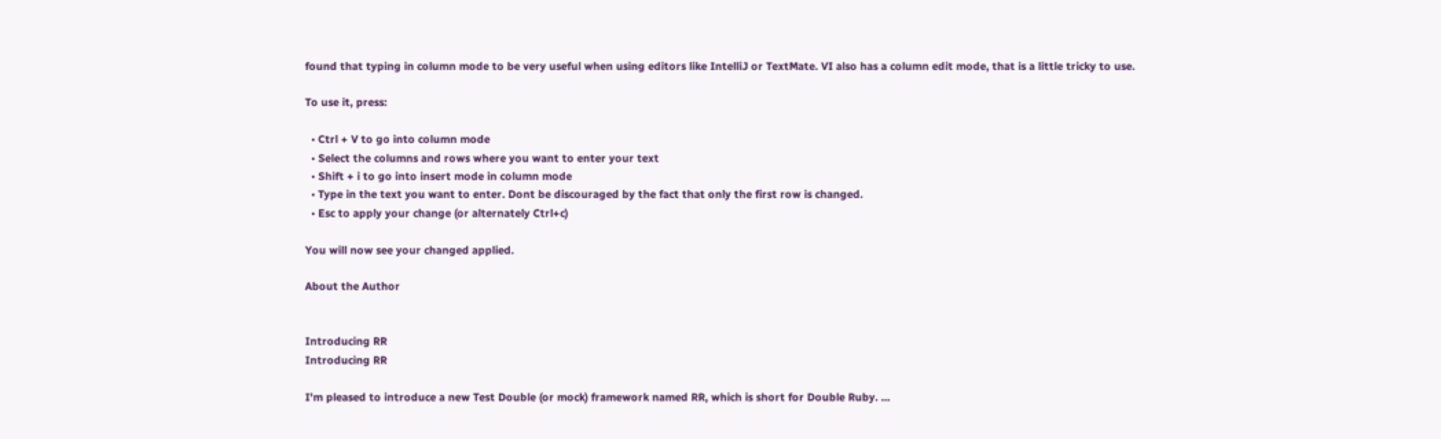found that typing in column mode to be very useful when using editors like IntelliJ or TextMate. VI also has a column edit mode, that is a little tricky to use.

To use it, press:

  • Ctrl + V to go into column mode
  • Select the columns and rows where you want to enter your text
  • Shift + i to go into insert mode in column mode
  • Type in the text you want to enter. Dont be discouraged by the fact that only the first row is changed.
  • Esc to apply your change (or alternately Ctrl+c)

You will now see your changed applied.

About the Author


Introducing RR
Introducing RR

I'm pleased to introduce a new Test Double (or mock) framework named RR, which is short for Double Ruby. ...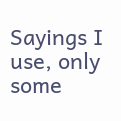Sayings I use, only some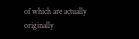of which are actually originally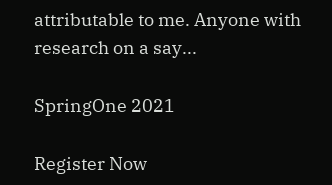attributable to me. Anyone with research on a say...

SpringOne 2021

Register Now